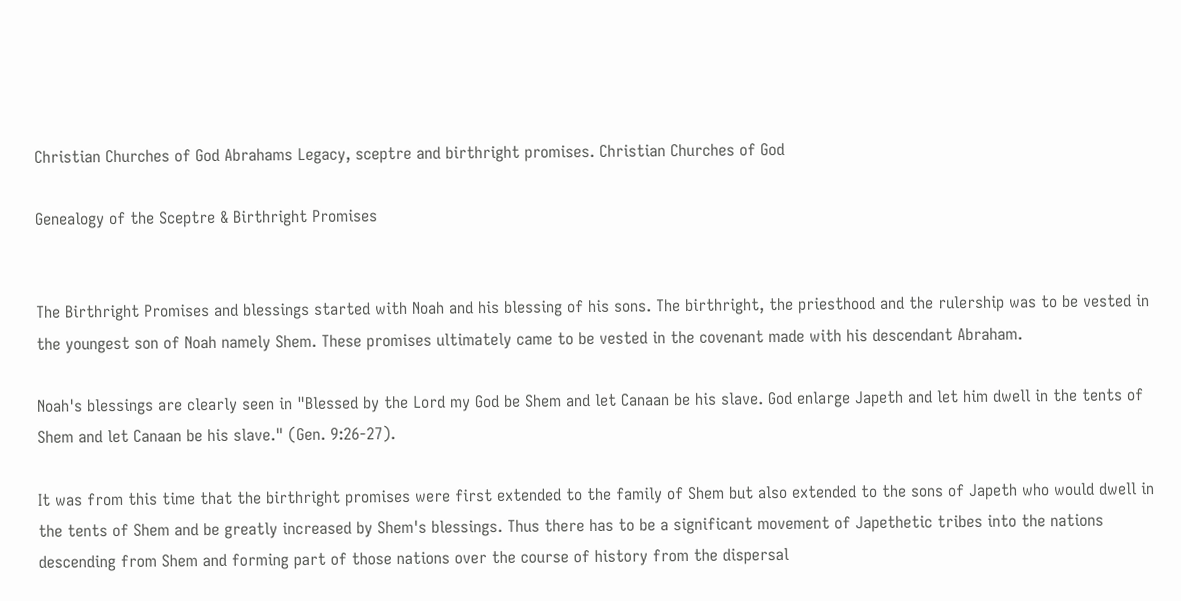Christian Churches of God Abrahams Legacy, sceptre and birthright promises. Christian Churches of God

Genealogy of the Sceptre & Birthright Promises


The Birthright Promises and blessings started with Noah and his blessing of his sons. The birthright, the priesthood and the rulership was to be vested in the youngest son of Noah namely Shem. These promises ultimately came to be vested in the covenant made with his descendant Abraham.

Noah's blessings are clearly seen in "Blessed by the Lord my God be Shem and let Canaan be his slave. God enlarge Japeth and let him dwell in the tents of Shem and let Canaan be his slave." (Gen. 9:26-27).

It was from this time that the birthright promises were first extended to the family of Shem but also extended to the sons of Japeth who would dwell in the tents of Shem and be greatly increased by Shem's blessings. Thus there has to be a significant movement of Japethetic tribes into the nations descending from Shem and forming part of those nations over the course of history from the dispersal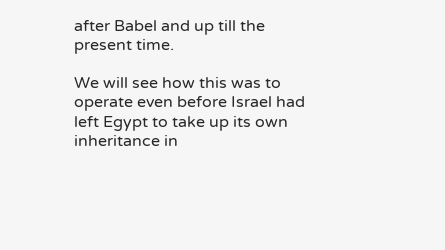after Babel and up till the present time.

We will see how this was to operate even before Israel had left Egypt to take up its own inheritance in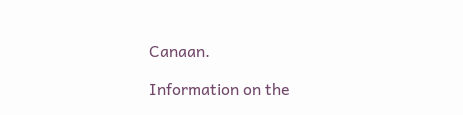Canaan.

Information on the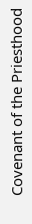Covenant of the Priesthood